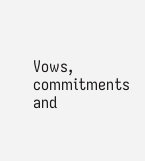Vows, commitments and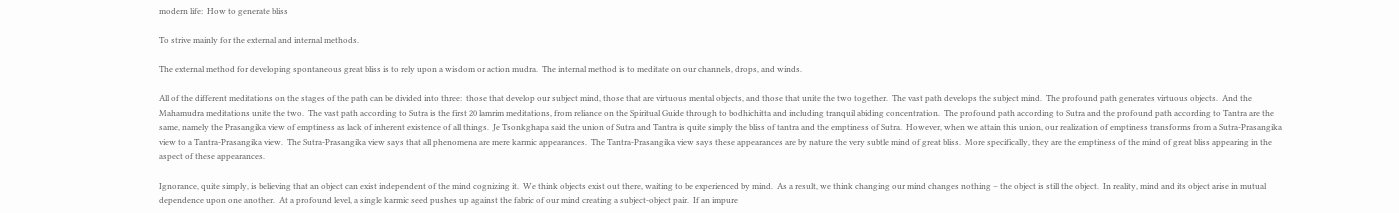modern life:  How to generate bliss

To strive mainly for the external and internal methods.

The external method for developing spontaneous great bliss is to rely upon a wisdom or action mudra.  The internal method is to meditate on our channels, drops, and winds.

All of the different meditations on the stages of the path can be divided into three:  those that develop our subject mind, those that are virtuous mental objects, and those that unite the two together.  The vast path develops the subject mind.  The profound path generates virtuous objects.  And the Mahamudra meditations unite the two.  The vast path according to Sutra is the first 20 lamrim meditations, from reliance on the Spiritual Guide through to bodhichitta and including tranquil abiding concentration.  The profound path according to Sutra and the profound path according to Tantra are the same, namely the Prasangika view of emptiness as lack of inherent existence of all things.  Je Tsonkghapa said the union of Sutra and Tantra is quite simply the bliss of tantra and the emptiness of Sutra.  However, when we attain this union, our realization of emptiness transforms from a Sutra-Prasangika view to a Tantra-Prasangika view.  The Sutra-Prasangika view says that all phenomena are mere karmic appearances.  The Tantra-Prasangika view says these appearances are by nature the very subtle mind of great bliss.  More specifically, they are the emptiness of the mind of great bliss appearing in the aspect of these appearances.

Ignorance, quite simply, is believing that an object can exist independent of the mind cognizing it.  We think objects exist out there, waiting to be experienced by mind.  As a result, we think changing our mind changes nothing – the object is still the object.  In reality, mind and its object arise in mutual dependence upon one another.  At a profound level, a single karmic seed pushes up against the fabric of our mind creating a subject-object pair.  If an impure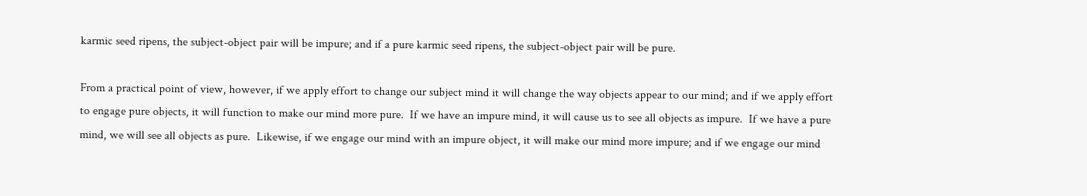karmic seed ripens, the subject-object pair will be impure; and if a pure karmic seed ripens, the subject-object pair will be pure.

From a practical point of view, however, if we apply effort to change our subject mind it will change the way objects appear to our mind; and if we apply effort to engage pure objects, it will function to make our mind more pure.  If we have an impure mind, it will cause us to see all objects as impure.  If we have a pure mind, we will see all objects as pure.  Likewise, if we engage our mind with an impure object, it will make our mind more impure; and if we engage our mind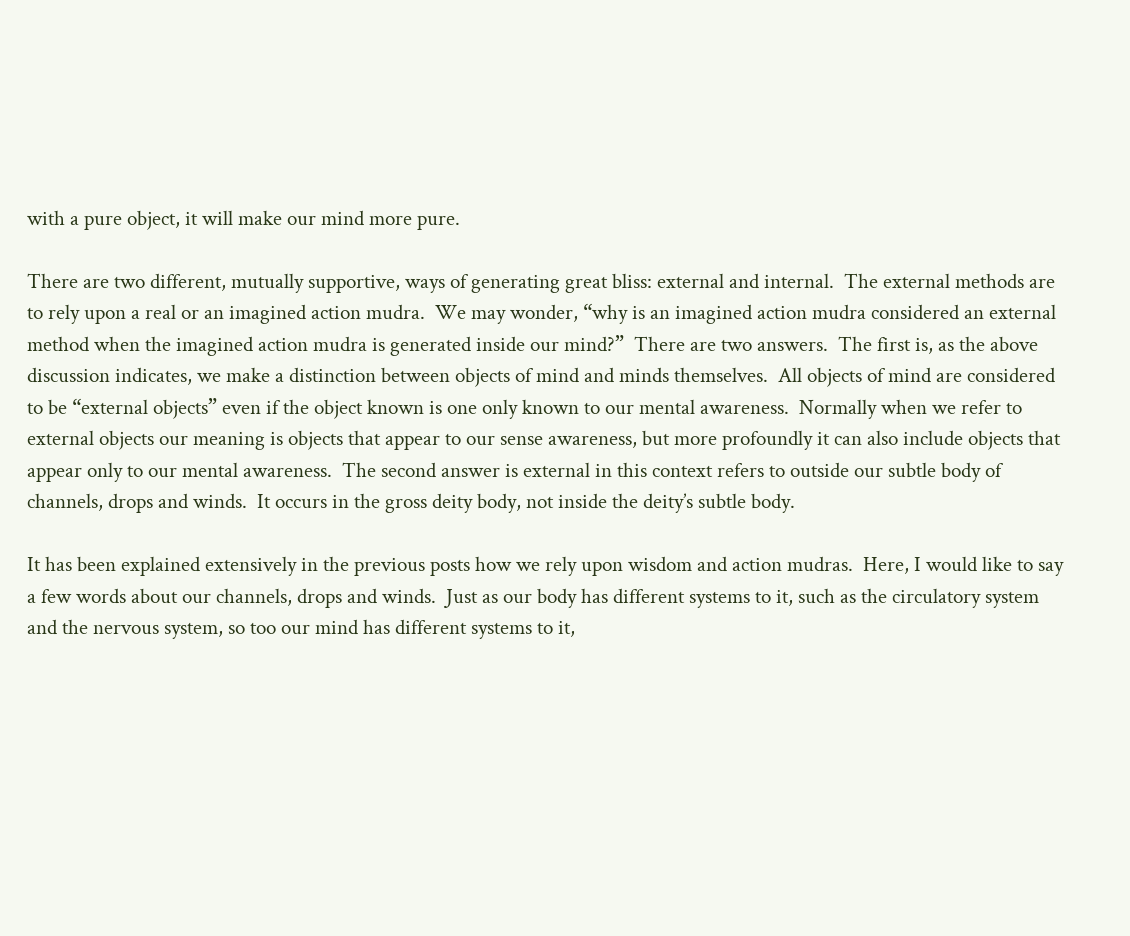with a pure object, it will make our mind more pure.

There are two different, mutually supportive, ways of generating great bliss: external and internal.  The external methods are to rely upon a real or an imagined action mudra.  We may wonder, “why is an imagined action mudra considered an external method when the imagined action mudra is generated inside our mind?”  There are two answers.  The first is, as the above discussion indicates, we make a distinction between objects of mind and minds themselves.  All objects of mind are considered to be “external objects” even if the object known is one only known to our mental awareness.  Normally when we refer to external objects our meaning is objects that appear to our sense awareness, but more profoundly it can also include objects that appear only to our mental awareness.  The second answer is external in this context refers to outside our subtle body of channels, drops and winds.  It occurs in the gross deity body, not inside the deity’s subtle body.

It has been explained extensively in the previous posts how we rely upon wisdom and action mudras.  Here, I would like to say a few words about our channels, drops and winds.  Just as our body has different systems to it, such as the circulatory system and the nervous system, so too our mind has different systems to it,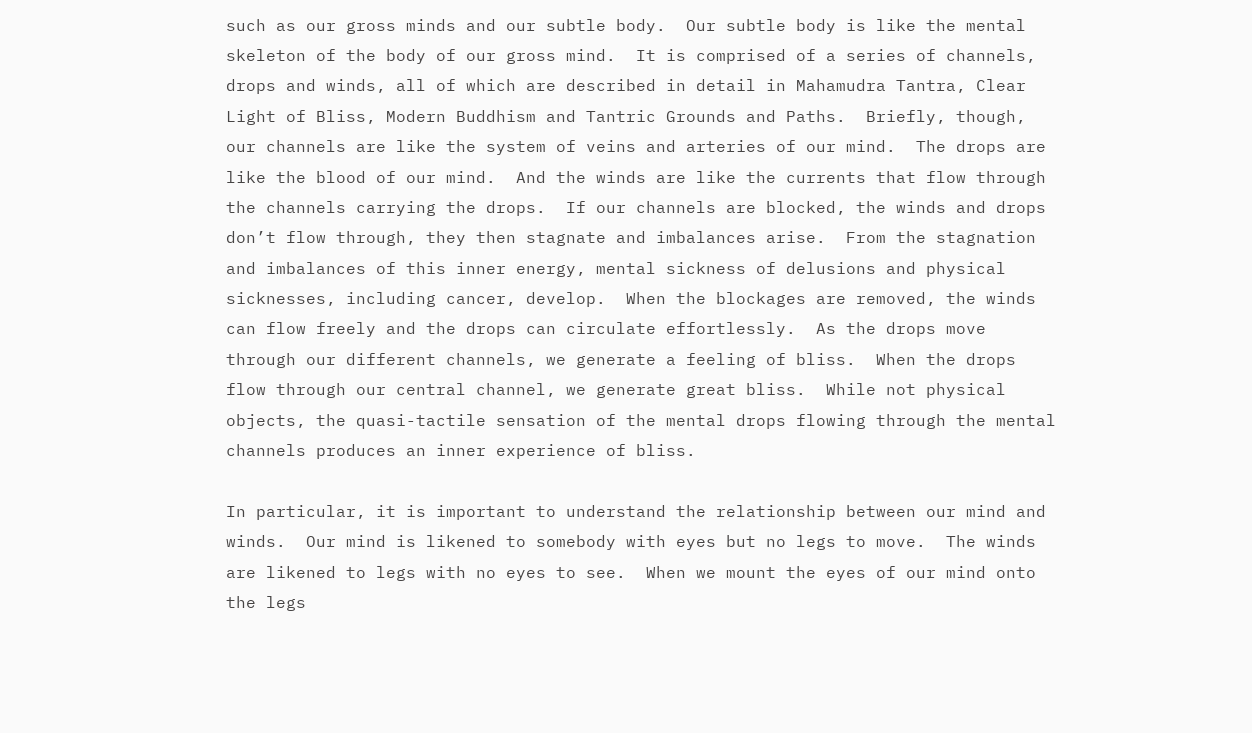such as our gross minds and our subtle body.  Our subtle body is like the mental skeleton of the body of our gross mind.  It is comprised of a series of channels, drops and winds, all of which are described in detail in Mahamudra Tantra, Clear Light of Bliss, Modern Buddhism and Tantric Grounds and Paths.  Briefly, though, our channels are like the system of veins and arteries of our mind.  The drops are like the blood of our mind.  And the winds are like the currents that flow through the channels carrying the drops.  If our channels are blocked, the winds and drops don’t flow through, they then stagnate and imbalances arise.  From the stagnation and imbalances of this inner energy, mental sickness of delusions and physical sicknesses, including cancer, develop.  When the blockages are removed, the winds can flow freely and the drops can circulate effortlessly.  As the drops move through our different channels, we generate a feeling of bliss.  When the drops flow through our central channel, we generate great bliss.  While not physical objects, the quasi-tactile sensation of the mental drops flowing through the mental channels produces an inner experience of bliss.

In particular, it is important to understand the relationship between our mind and winds.  Our mind is likened to somebody with eyes but no legs to move.  The winds are likened to legs with no eyes to see.  When we mount the eyes of our mind onto the legs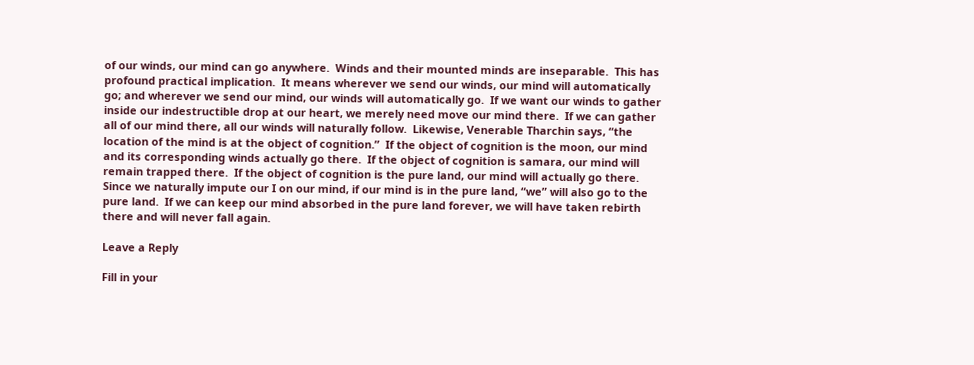of our winds, our mind can go anywhere.  Winds and their mounted minds are inseparable.  This has profound practical implication.  It means wherever we send our winds, our mind will automatically go; and wherever we send our mind, our winds will automatically go.  If we want our winds to gather inside our indestructible drop at our heart, we merely need move our mind there.  If we can gather all of our mind there, all our winds will naturally follow.  Likewise, Venerable Tharchin says, “the location of the mind is at the object of cognition.”  If the object of cognition is the moon, our mind and its corresponding winds actually go there.  If the object of cognition is samara, our mind will remain trapped there.  If the object of cognition is the pure land, our mind will actually go there.  Since we naturally impute our I on our mind, if our mind is in the pure land, “we” will also go to the pure land.  If we can keep our mind absorbed in the pure land forever, we will have taken rebirth there and will never fall again.

Leave a Reply

Fill in your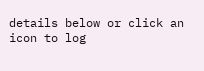details below or click an icon to log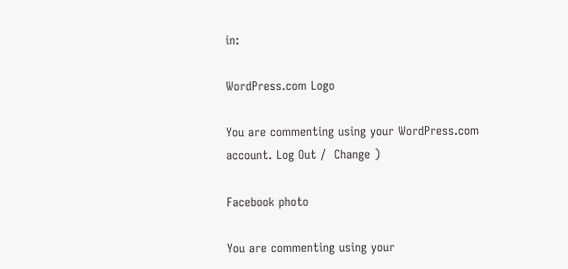in:

WordPress.com Logo

You are commenting using your WordPress.com account. Log Out /  Change )

Facebook photo

You are commenting using your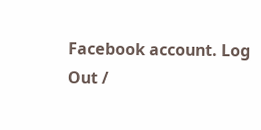Facebook account. Log Out /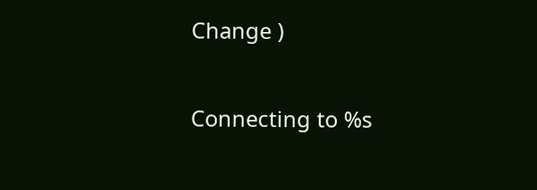Change )

Connecting to %s